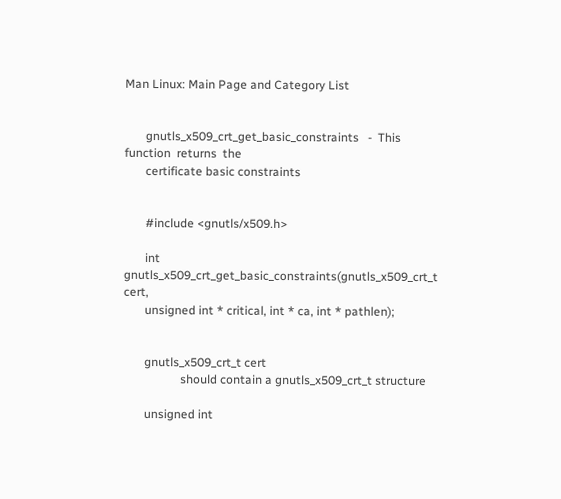Man Linux: Main Page and Category List


       gnutls_x509_crt_get_basic_constraints   -  This  function  returns  the
       certificate basic constraints


       #include <gnutls/x509.h>

       int    gnutls_x509_crt_get_basic_constraints(gnutls_x509_crt_t    cert,
       unsigned int * critical, int * ca, int * pathlen);


       gnutls_x509_crt_t cert
                   should contain a gnutls_x509_crt_t structure

       unsigned int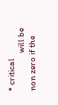* critical
                   will be non zero if the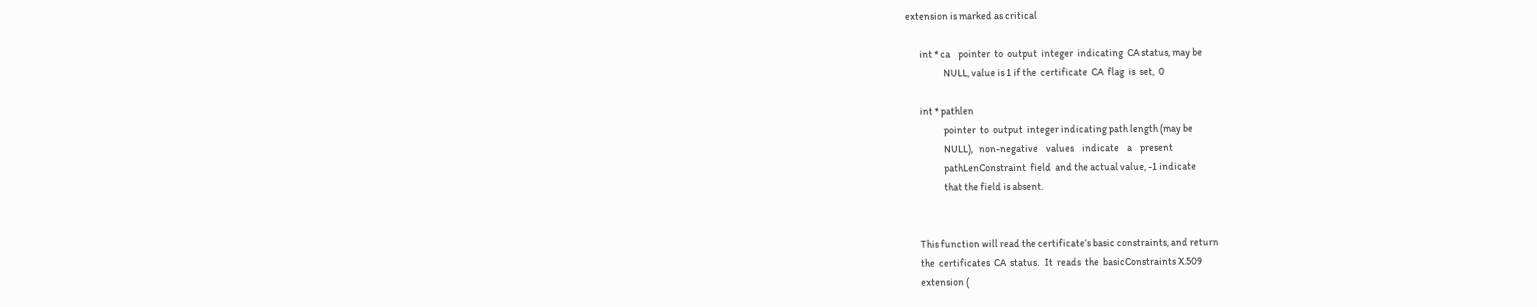extension is marked as critical

       int * ca    pointer  to  output  integer  indicating  CA status, may be
                   NULL, value is 1 if the  certificate  CA  flag  is  set,  0

       int * pathlen
                   pointer  to  output  integer indicating path length (may be
                   NULL),   non-negative    values    indicate    a    present
                   pathLenConstraint  field  and the actual value, -1 indicate
                   that the field is absent.


       This function will read the certificate’s basic constraints, and return
       the  certificates  CA  status.   It  reads  the  basicConstraints X.509
       extension (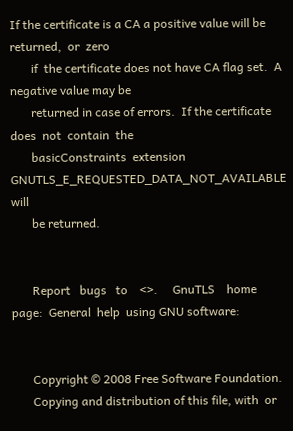If the certificate is a CA a positive value will be returned,  or  zero
       if  the certificate does not have CA flag set.  A negative value may be
       returned in case of errors.  If the certificate does  not  contain  the
       basicConstraints  extension  GNUTLS_E_REQUESTED_DATA_NOT_AVAILABLE will
       be returned.


       Report   bugs   to    <>.     GnuTLS    home    page:  General  help  using GNU software:


       Copyright © 2008 Free Software Foundation.
       Copying and distribution of this file, with  or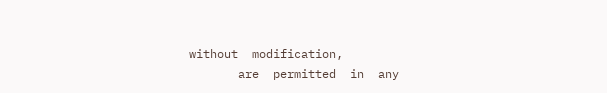without  modification,
       are  permitted  in  any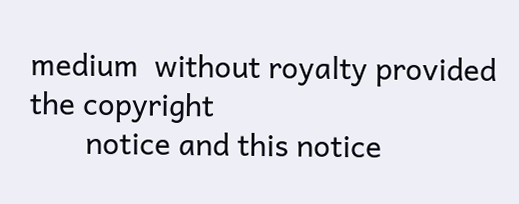medium  without royalty provided the copyright
       notice and this notice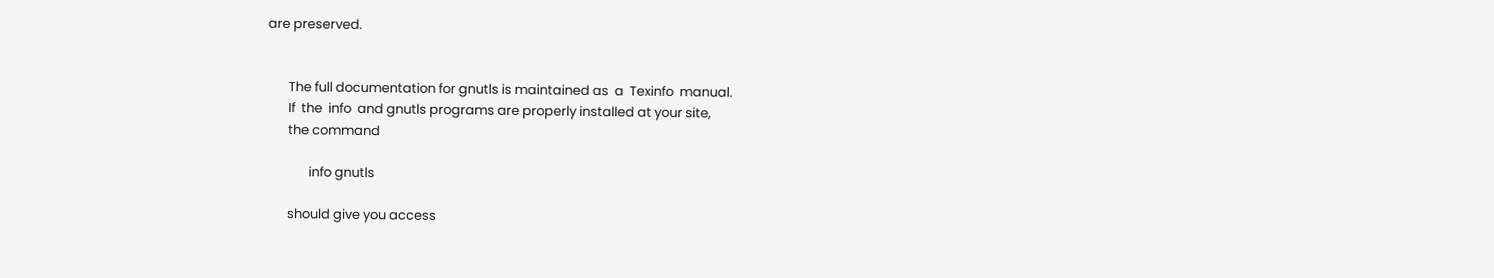are preserved.


       The full documentation for gnutls is maintained as  a  Texinfo  manual.
       If  the  info  and gnutls programs are properly installed at your site,
       the command

              info gnutls

       should give you access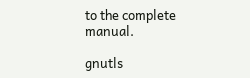to the complete manual.

gnutls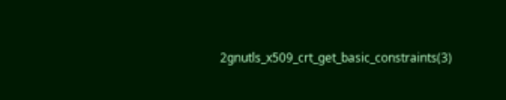2gnutls_x509_crt_get_basic_constraints(3)